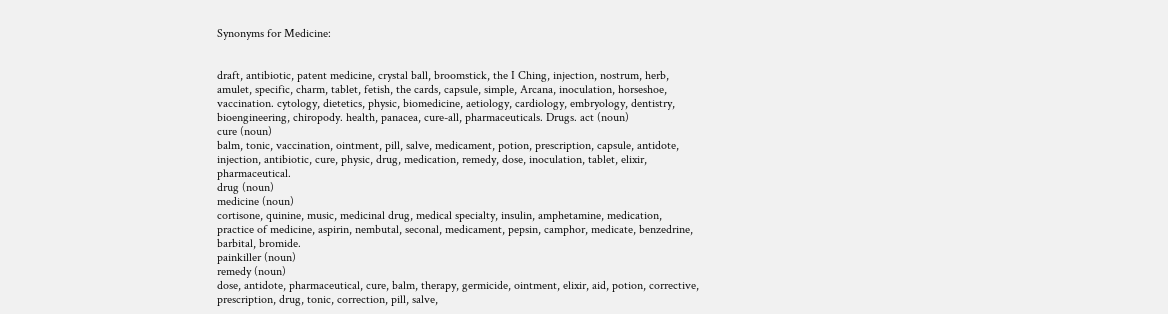Synonyms for Medicine:


draft, antibiotic, patent medicine, crystal ball, broomstick, the I Ching, injection, nostrum, herb, amulet, specific, charm, tablet, fetish, the cards, capsule, simple, Arcana, inoculation, horseshoe, vaccination. cytology, dietetics, physic, biomedicine, aetiology, cardiology, embryology, dentistry, bioengineering, chiropody. health, panacea, cure-all, pharmaceuticals. Drugs. act (noun)
cure (noun)
balm, tonic, vaccination, ointment, pill, salve, medicament, potion, prescription, capsule, antidote, injection, antibiotic, cure, physic, drug, medication, remedy, dose, inoculation, tablet, elixir, pharmaceutical.
drug (noun)
medicine (noun)
cortisone, quinine, music, medicinal drug, medical specialty, insulin, amphetamine, medication, practice of medicine, aspirin, nembutal, seconal, medicament, pepsin, camphor, medicate, benzedrine, barbital, bromide.
painkiller (noun)
remedy (noun)
dose, antidote, pharmaceutical, cure, balm, therapy, germicide, ointment, elixir, aid, potion, corrective, prescription, drug, tonic, correction, pill, salve,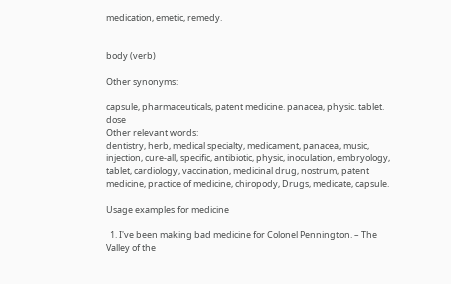medication, emetic, remedy.


body (verb)

Other synonyms:

capsule, pharmaceuticals, patent medicine. panacea, physic. tablet. dose
Other relevant words:
dentistry, herb, medical specialty, medicament, panacea, music, injection, cure-all, specific, antibiotic, physic, inoculation, embryology, tablet, cardiology, vaccination, medicinal drug, nostrum, patent medicine, practice of medicine, chiropody, Drugs, medicate, capsule.

Usage examples for medicine

  1. I've been making bad medicine for Colonel Pennington. – The Valley of the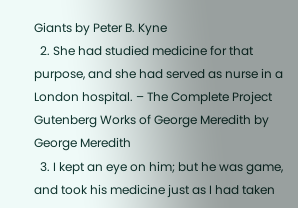Giants by Peter B. Kyne
  2. She had studied medicine for that purpose, and she had served as nurse in a London hospital. – The Complete Project Gutenberg Works of George Meredith by George Meredith
  3. I kept an eye on him; but he was game, and took his medicine just as I had taken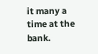it many a time at the bank.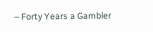– Forty Years a Gambler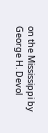on the Mississippi by George H. Devol